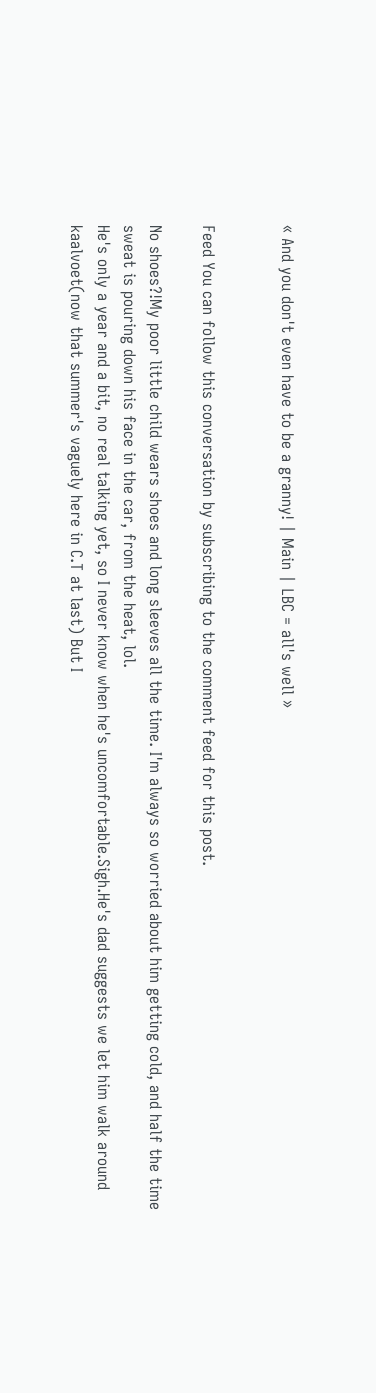« And you don't even have to be a granny! | Main | LBC = all's well »


Feed You can follow this conversation by subscribing to the comment feed for this post.

No shoes?!My poor little child wears shoes and long sleeves all the time. I'm always so worried about him getting cold, and half the time sweat is pouring down his face in the car, from the heat, lol.
He's only a year and a bit, no real talking yet, so I never know when he's uncomfortable.Sigh.He's dad suggests we let him walk around kaalvoet(now that summer's vaguely here in C.T at last) But I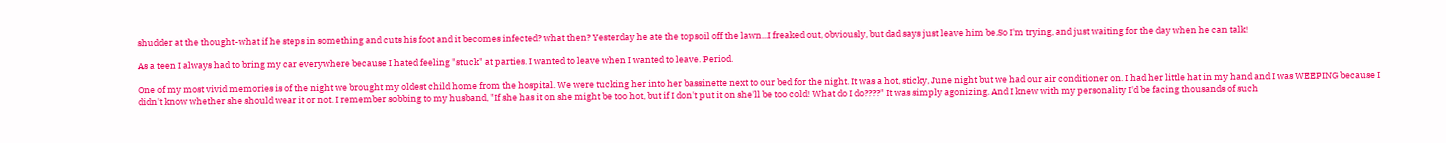shudder at the thought-what if he steps in something and cuts his foot and it becomes infected? what then? Yesterday he ate the topsoil off the lawn...I freaked out, obviously, but dad says just leave him be.So I'm trying, and just waiting for the day when he can talk!

As a teen I always had to bring my car everywhere because I hated feeling "stuck" at parties. I wanted to leave when I wanted to leave. Period.

One of my most vivid memories is of the night we brought my oldest child home from the hospital. We were tucking her into her bassinette next to our bed for the night. It was a hot, sticky, June night but we had our air conditioner on. I had her little hat in my hand and I was WEEPING because I didn't know whether she should wear it or not. I remember sobbing to my husband, "If she has it on she might be too hot, but if I don't put it on she'll be too cold! What do I do????" It was simply agonizing. And I knew with my personality I'd be facing thousands of such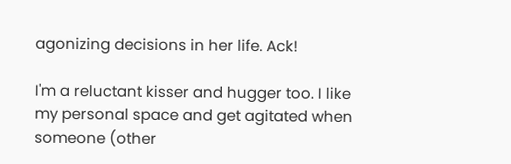agonizing decisions in her life. Ack!

I'm a reluctant kisser and hugger too. I like my personal space and get agitated when someone (other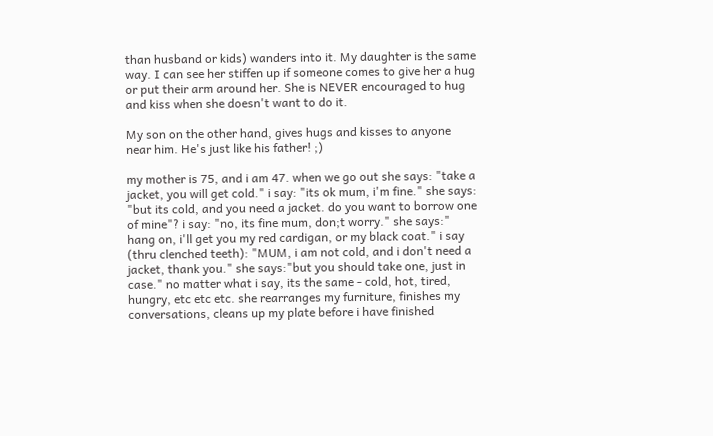than husband or kids) wanders into it. My daughter is the same way. I can see her stiffen up if someone comes to give her a hug or put their arm around her. She is NEVER encouraged to hug and kiss when she doesn't want to do it.

My son on the other hand, gives hugs and kisses to anyone near him. He's just like his father! ;)

my mother is 75, and i am 47. when we go out she says: "take a jacket, you will get cold." i say: "its ok mum, i'm fine." she says: "but its cold, and you need a jacket. do you want to borrow one of mine"? i say: "no, its fine mum, don;t worry." she says:" hang on, i'll get you my red cardigan, or my black coat." i say (thru clenched teeth): "MUM, i am not cold, and i don't need a jacket, thank you." she says:"but you should take one, just in case." no matter what i say, its the same - cold, hot, tired, hungry, etc etc etc. she rearranges my furniture, finishes my conversations, cleans up my plate before i have finished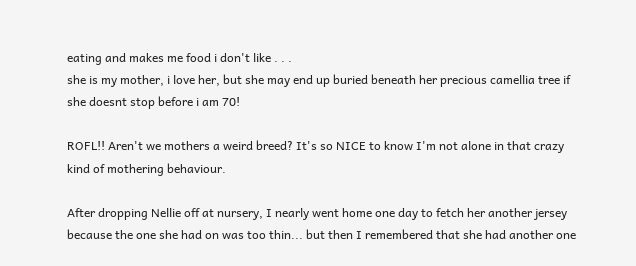eating and makes me food i don't like . . .
she is my mother, i love her, but she may end up buried beneath her precious camellia tree if she doesnt stop before i am 70!

ROFL!! Aren't we mothers a weird breed? It's so NICE to know I'm not alone in that crazy kind of mothering behaviour.

After dropping Nellie off at nursery, I nearly went home one day to fetch her another jersey because the one she had on was too thin... but then I remembered that she had another one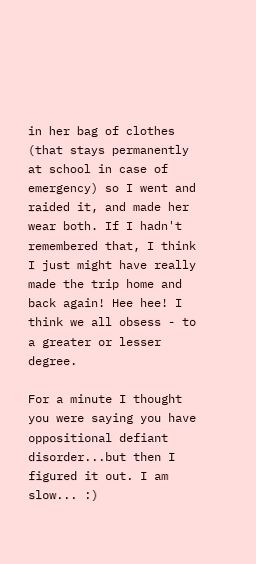in her bag of clothes (that stays permanently at school in case of emergency) so I went and raided it, and made her wear both. If I hadn't remembered that, I think I just might have really made the trip home and back again! Hee hee! I think we all obsess - to a greater or lesser degree.

For a minute I thought you were saying you have oppositional defiant disorder...but then I figured it out. I am slow... :)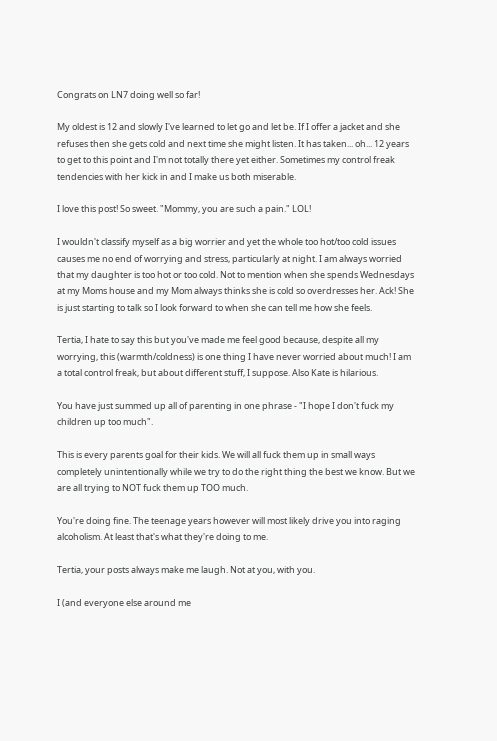Congrats on LN7 doing well so far!

My oldest is 12 and slowly I've learned to let go and let be. If I offer a jacket and she refuses then she gets cold and next time she might listen. It has taken... oh... 12 years to get to this point and I'm not totally there yet either. Sometimes my control freak tendencies with her kick in and I make us both miserable.

I love this post! So sweet. "Mommy, you are such a pain." LOL!

I wouldn't classify myself as a big worrier and yet the whole too hot/too cold issues causes me no end of worrying and stress, particularly at night. I am always worried that my daughter is too hot or too cold. Not to mention when she spends Wednesdays at my Moms house and my Mom always thinks she is cold so overdresses her. Ack! She is just starting to talk so I look forward to when she can tell me how she feels.

Tertia, I hate to say this but you've made me feel good because, despite all my worrying, this (warmth/coldness) is one thing I have never worried about much! I am a total control freak, but about different stuff, I suppose. Also Kate is hilarious.

You have just summed up all of parenting in one phrase - "I hope I don't fuck my children up too much".

This is every parents goal for their kids. We will all fuck them up in small ways completely unintentionally while we try to do the right thing the best we know. But we are all trying to NOT fuck them up TOO much.

You're doing fine. The teenage years however will most likely drive you into raging alcoholism. At least that's what they're doing to me.

Tertia, your posts always make me laugh. Not at you, with you.

I (and everyone else around me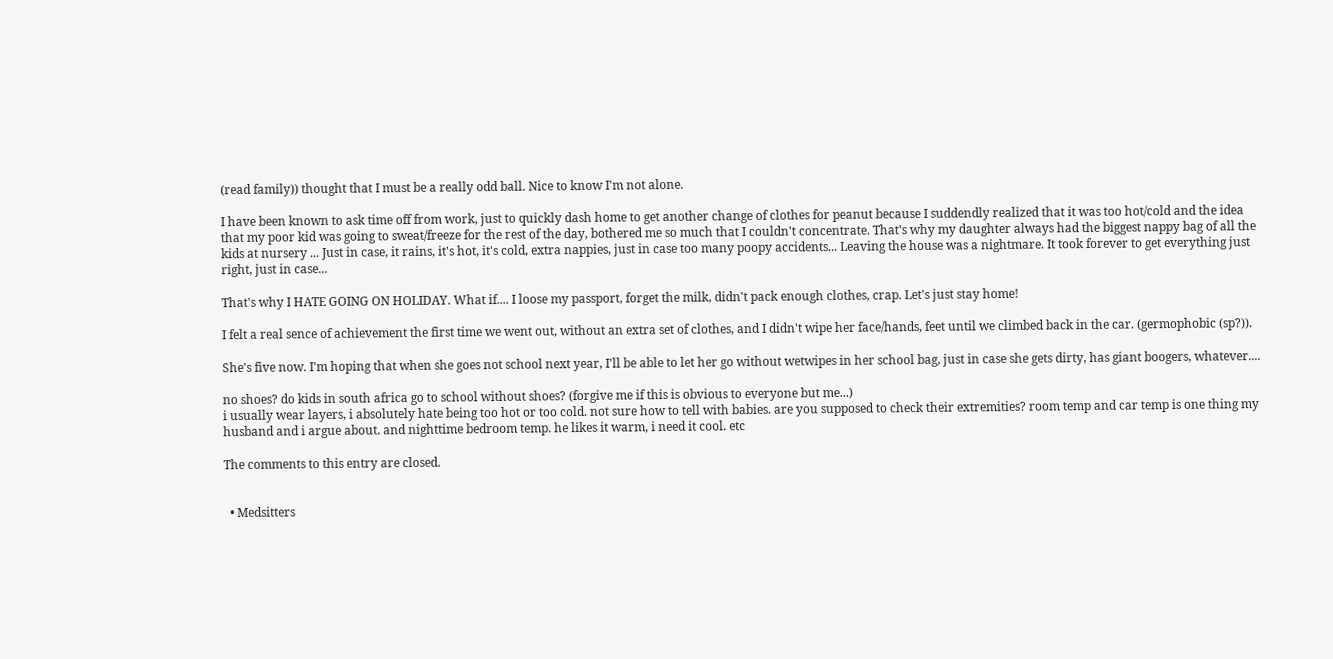(read family)) thought that I must be a really odd ball. Nice to know I'm not alone.

I have been known to ask time off from work, just to quickly dash home to get another change of clothes for peanut because I suddendly realized that it was too hot/cold and the idea that my poor kid was going to sweat/freeze for the rest of the day, bothered me so much that I couldn't concentrate. That's why my daughter always had the biggest nappy bag of all the kids at nursery ... Just in case, it rains, it's hot, it's cold, extra nappies, just in case too many poopy accidents... Leaving the house was a nightmare. It took forever to get everything just right, just in case...

That's why I HATE GOING ON HOLIDAY. What if.... I loose my passport, forget the milk, didn't pack enough clothes, crap. Let's just stay home!

I felt a real sence of achievement the first time we went out, without an extra set of clothes, and I didn't wipe her face/hands, feet until we climbed back in the car. (germophobic (sp?)).

She's five now. I'm hoping that when she goes not school next year, I'll be able to let her go without wetwipes in her school bag, just in case she gets dirty, has giant boogers, whatever....

no shoes? do kids in south africa go to school without shoes? (forgive me if this is obvious to everyone but me...)
i usually wear layers, i absolutely hate being too hot or too cold. not sure how to tell with babies. are you supposed to check their extremities? room temp and car temp is one thing my husband and i argue about. and nighttime bedroom temp. he likes it warm, i need it cool. etc

The comments to this entry are closed.


  • Medsitters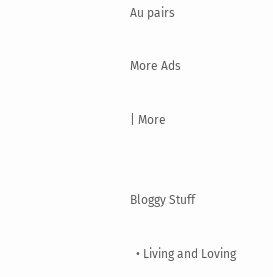Au pairs

More Ads

| More


Bloggy Stuff

  • Living and Loving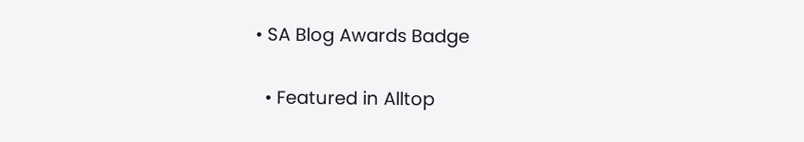• SA Blog Awards Badge

  • Featured in Alltop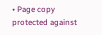• Page copy protected against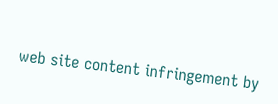web site content infringement by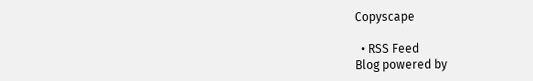Copyscape

  • RSS Feed
Blog powered by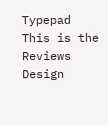Typepad
This is the Reviews Design